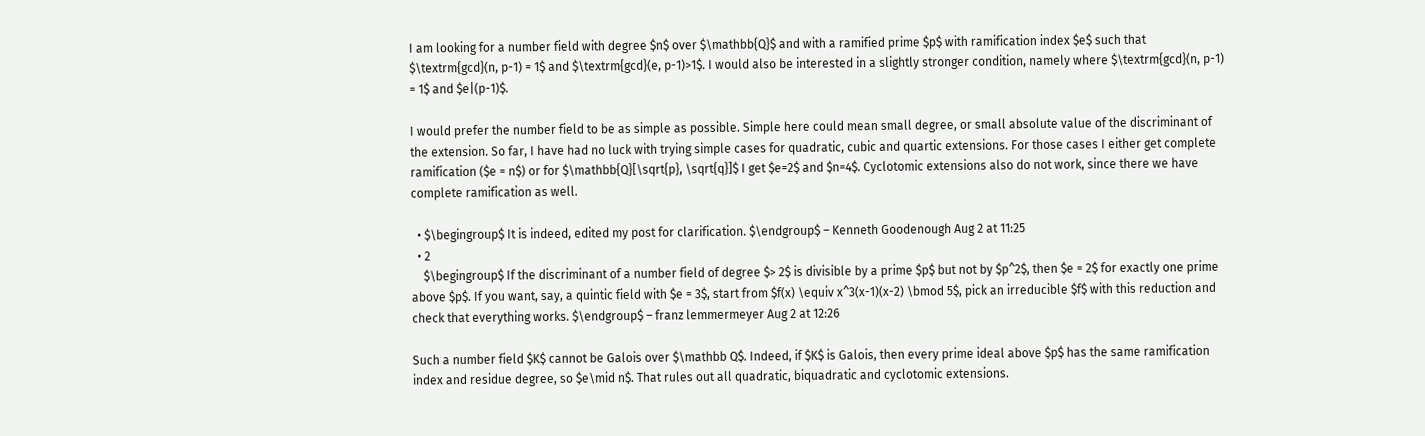I am looking for a number field with degree $n$ over $\mathbb{Q}$ and with a ramified prime $p$ with ramification index $e$ such that $\textrm{gcd}(n, p-1) = 1$ and $\textrm{gcd}(e, p-1)>1$. I would also be interested in a slightly stronger condition, namely where $\textrm{gcd}(n, p-1) = 1$ and $e|(p-1)$.

I would prefer the number field to be as simple as possible. Simple here could mean small degree, or small absolute value of the discriminant of the extension. So far, I have had no luck with trying simple cases for quadratic, cubic and quartic extensions. For those cases I either get complete ramification ($e = n$) or for $\mathbb{Q}[\sqrt{p}, \sqrt{q}]$ I get $e=2$ and $n=4$. Cyclotomic extensions also do not work, since there we have complete ramification as well.

  • $\begingroup$ It is indeed, edited my post for clarification. $\endgroup$ – Kenneth Goodenough Aug 2 at 11:25
  • 2
    $\begingroup$ If the discriminant of a number field of degree $> 2$ is divisible by a prime $p$ but not by $p^2$, then $e = 2$ for exactly one prime above $p$. If you want, say, a quintic field with $e = 3$, start from $f(x) \equiv x^3(x-1)(x-2) \bmod 5$, pick an irreducible $f$ with this reduction and check that everything works. $\endgroup$ – franz lemmermeyer Aug 2 at 12:26

Such a number field $K$ cannot be Galois over $\mathbb Q$. Indeed, if $K$ is Galois, then every prime ideal above $p$ has the same ramification index and residue degree, so $e\mid n$. That rules out all quadratic, biquadratic and cyclotomic extensions.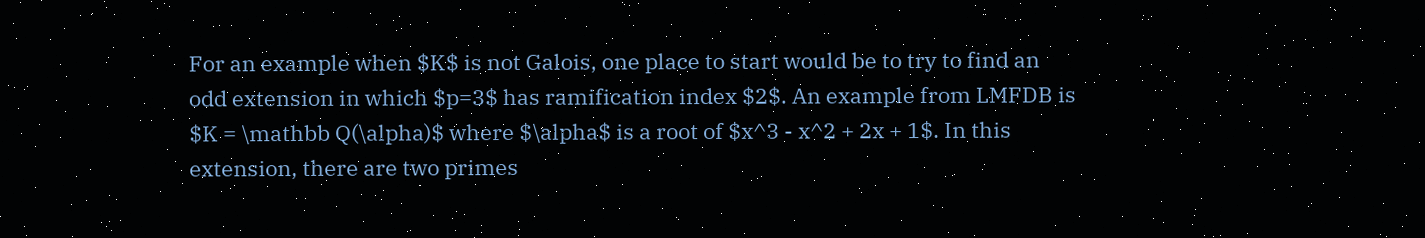For an example when $K$ is not Galois, one place to start would be to try to find an odd extension in which $p=3$ has ramification index $2$. An example from LMFDB is $K = \mathbb Q(\alpha)$ where $\alpha$ is a root of $x^3 - x^2 + 2x + 1$. In this extension, there are two primes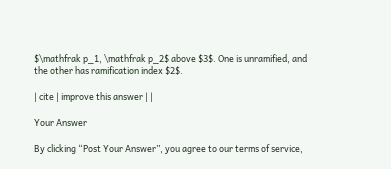$\mathfrak p_1, \mathfrak p_2$ above $3$. One is unramified, and the other has ramification index $2$.

| cite | improve this answer | |

Your Answer

By clicking “Post Your Answer”, you agree to our terms of service,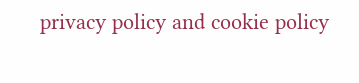privacy policy and cookie policy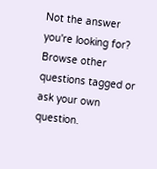Not the answer you're looking for? Browse other questions tagged or ask your own question.